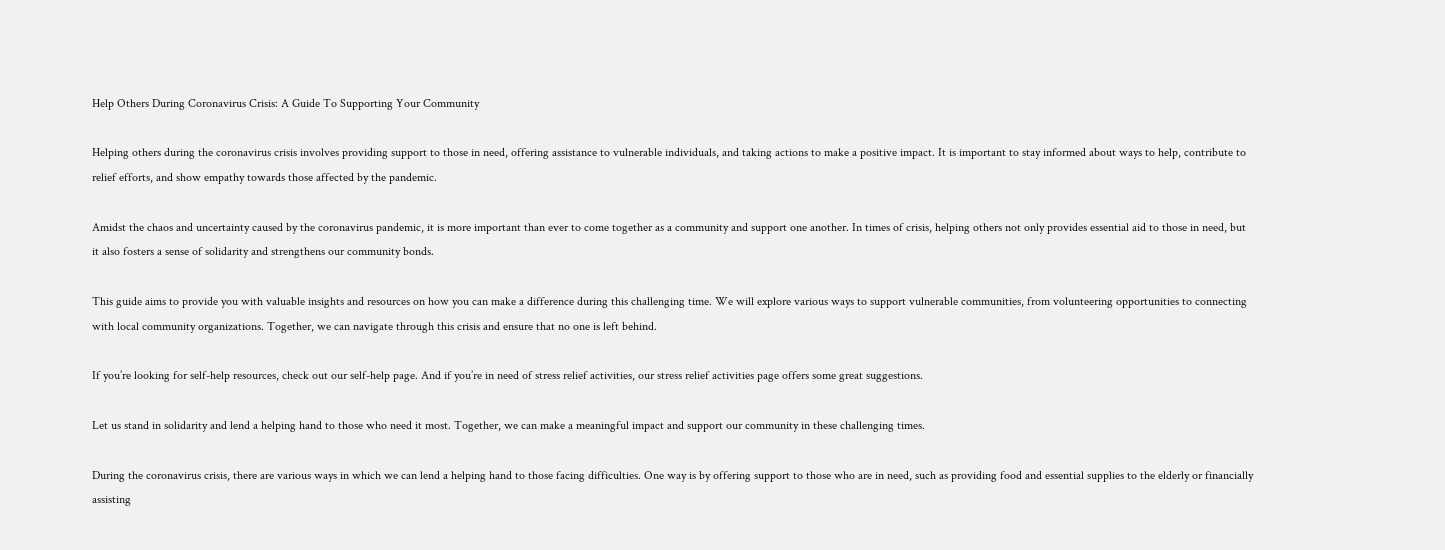Help Others During Coronavirus Crisis: A Guide To Supporting Your Community

Helping others during the coronavirus crisis involves providing support to those in need, offering assistance to vulnerable individuals, and taking actions to make a positive impact. It is important to stay informed about ways to help, contribute to relief efforts, and show empathy towards those affected by the pandemic.

Amidst the chaos and uncertainty caused by the coronavirus pandemic, it is more important than ever to come together as a community and support one another. In times of crisis, helping others not only provides essential aid to those in need, but it also fosters a sense of solidarity and strengthens our community bonds.

This guide aims to provide you with valuable insights and resources on how you can make a difference during this challenging time. We will explore various ways to support vulnerable communities, from volunteering opportunities to connecting with local community organizations. Together, we can navigate through this crisis and ensure that no one is left behind.

If you’re looking for self-help resources, check out our self-help page. And if you’re in need of stress relief activities, our stress relief activities page offers some great suggestions.

Let us stand in solidarity and lend a helping hand to those who need it most. Together, we can make a meaningful impact and support our community in these challenging times.

During the coronavirus crisis, there are various ways in which we can lend a helping hand to those facing difficulties. One way is by offering support to those who are in need, such as providing food and essential supplies to the elderly or financially assisting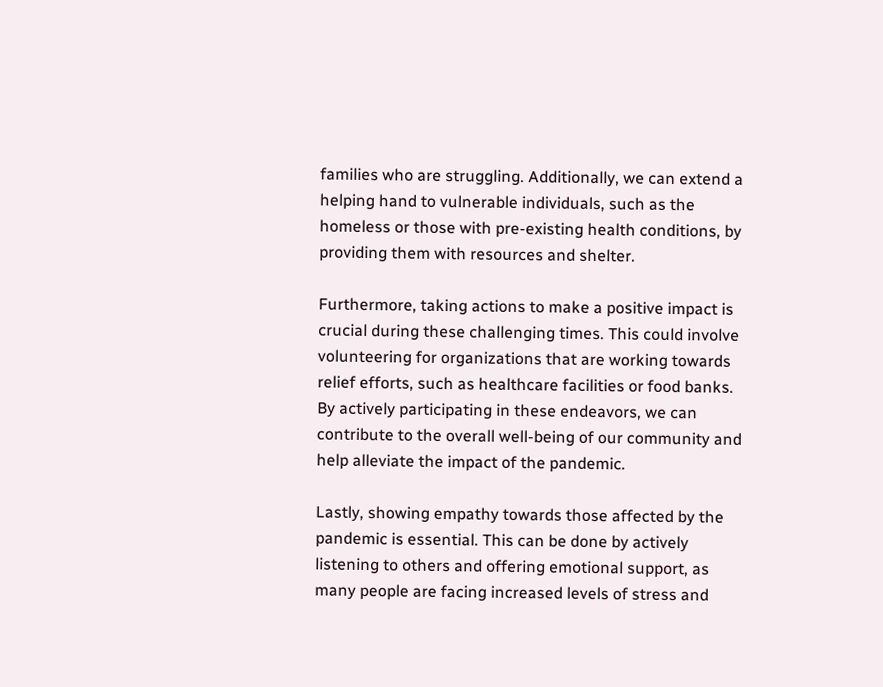families who are struggling. Additionally, we can extend a helping hand to vulnerable individuals, such as the homeless or those with pre-existing health conditions, by providing them with resources and shelter.

Furthermore, taking actions to make a positive impact is crucial during these challenging times. This could involve volunteering for organizations that are working towards relief efforts, such as healthcare facilities or food banks. By actively participating in these endeavors, we can contribute to the overall well-being of our community and help alleviate the impact of the pandemic.

Lastly, showing empathy towards those affected by the pandemic is essential. This can be done by actively listening to others and offering emotional support, as many people are facing increased levels of stress and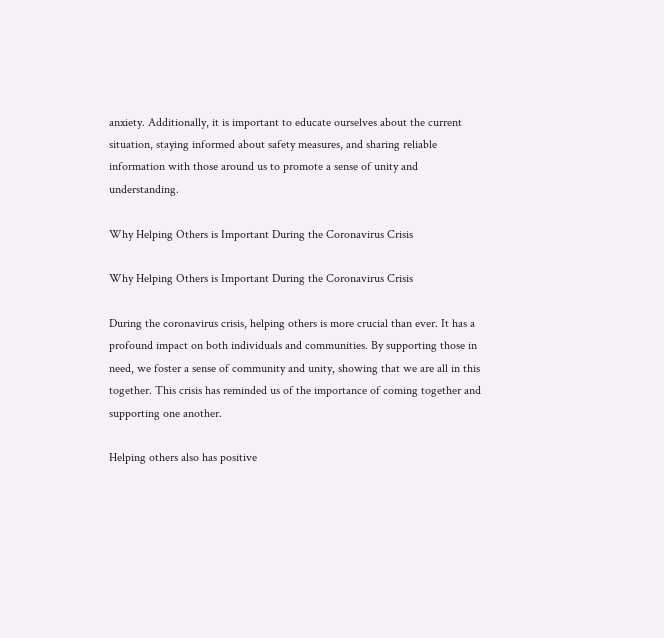anxiety. Additionally, it is important to educate ourselves about the current situation, staying informed about safety measures, and sharing reliable information with those around us to promote a sense of unity and understanding.

Why Helping Others is Important During the Coronavirus Crisis

Why Helping Others is Important During the Coronavirus Crisis

During the coronavirus crisis, helping others is more crucial than ever. It has a profound impact on both individuals and communities. By supporting those in need, we foster a sense of community and unity, showing that we are all in this together. This crisis has reminded us of the importance of coming together and supporting one another.

Helping others also has positive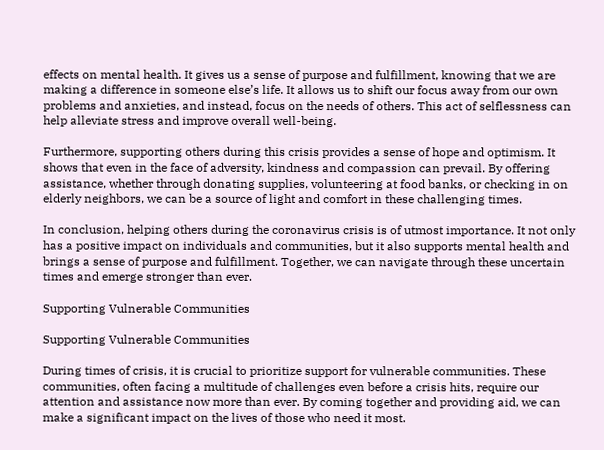effects on mental health. It gives us a sense of purpose and fulfillment, knowing that we are making a difference in someone else’s life. It allows us to shift our focus away from our own problems and anxieties, and instead, focus on the needs of others. This act of selflessness can help alleviate stress and improve overall well-being.

Furthermore, supporting others during this crisis provides a sense of hope and optimism. It shows that even in the face of adversity, kindness and compassion can prevail. By offering assistance, whether through donating supplies, volunteering at food banks, or checking in on elderly neighbors, we can be a source of light and comfort in these challenging times.

In conclusion, helping others during the coronavirus crisis is of utmost importance. It not only has a positive impact on individuals and communities, but it also supports mental health and brings a sense of purpose and fulfillment. Together, we can navigate through these uncertain times and emerge stronger than ever.

Supporting Vulnerable Communities

Supporting Vulnerable Communities

During times of crisis, it is crucial to prioritize support for vulnerable communities. These communities, often facing a multitude of challenges even before a crisis hits, require our attention and assistance now more than ever. By coming together and providing aid, we can make a significant impact on the lives of those who need it most.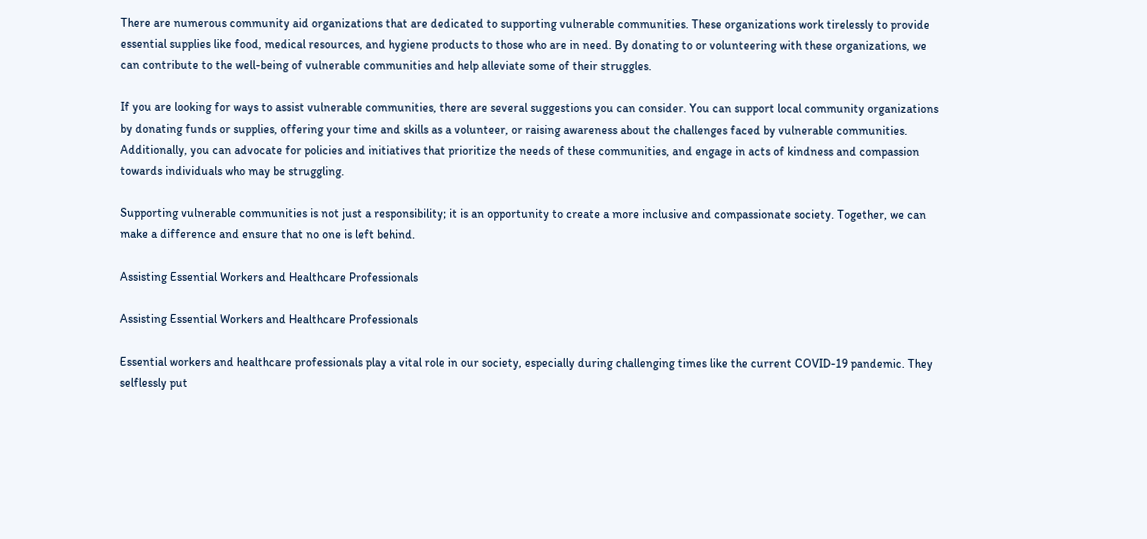There are numerous community aid organizations that are dedicated to supporting vulnerable communities. These organizations work tirelessly to provide essential supplies like food, medical resources, and hygiene products to those who are in need. By donating to or volunteering with these organizations, we can contribute to the well-being of vulnerable communities and help alleviate some of their struggles.

If you are looking for ways to assist vulnerable communities, there are several suggestions you can consider. You can support local community organizations by donating funds or supplies, offering your time and skills as a volunteer, or raising awareness about the challenges faced by vulnerable communities. Additionally, you can advocate for policies and initiatives that prioritize the needs of these communities, and engage in acts of kindness and compassion towards individuals who may be struggling.

Supporting vulnerable communities is not just a responsibility; it is an opportunity to create a more inclusive and compassionate society. Together, we can make a difference and ensure that no one is left behind.

Assisting Essential Workers and Healthcare Professionals

Assisting Essential Workers and Healthcare Professionals

Essential workers and healthcare professionals play a vital role in our society, especially during challenging times like the current COVID-19 pandemic. They selflessly put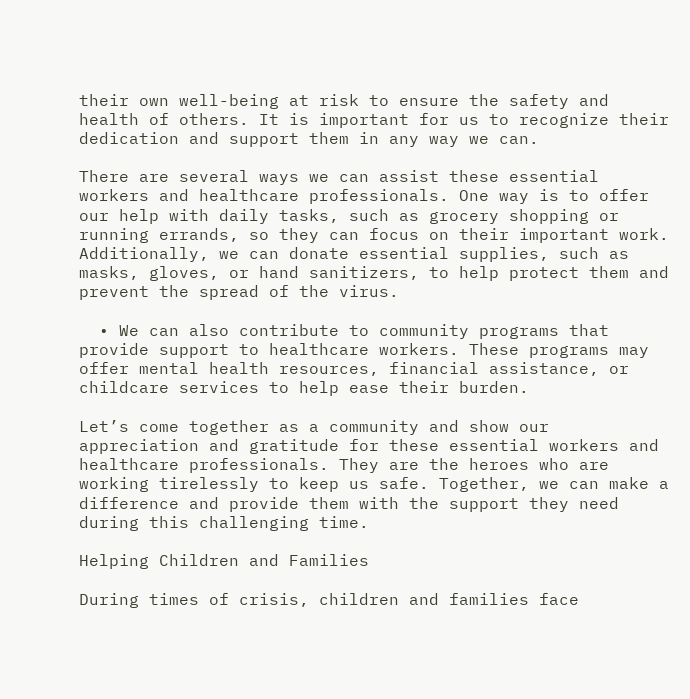their own well-being at risk to ensure the safety and health of others. It is important for us to recognize their dedication and support them in any way we can.

There are several ways we can assist these essential workers and healthcare professionals. One way is to offer our help with daily tasks, such as grocery shopping or running errands, so they can focus on their important work. Additionally, we can donate essential supplies, such as masks, gloves, or hand sanitizers, to help protect them and prevent the spread of the virus.

  • We can also contribute to community programs that provide support to healthcare workers. These programs may offer mental health resources, financial assistance, or childcare services to help ease their burden.

Let’s come together as a community and show our appreciation and gratitude for these essential workers and healthcare professionals. They are the heroes who are working tirelessly to keep us safe. Together, we can make a difference and provide them with the support they need during this challenging time.

Helping Children and Families

During times of crisis, children and families face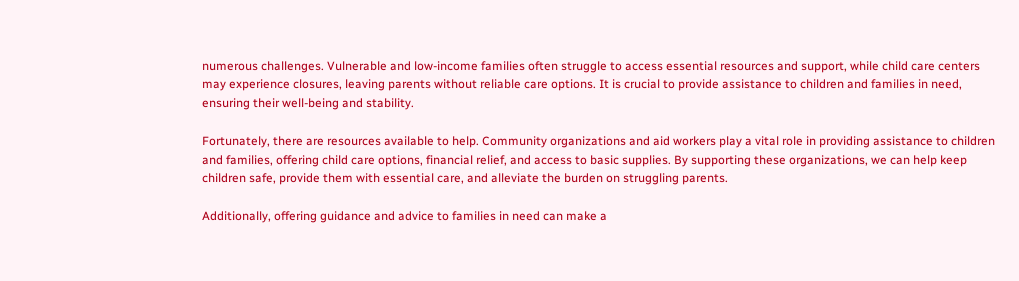numerous challenges. Vulnerable and low-income families often struggle to access essential resources and support, while child care centers may experience closures, leaving parents without reliable care options. It is crucial to provide assistance to children and families in need, ensuring their well-being and stability.

Fortunately, there are resources available to help. Community organizations and aid workers play a vital role in providing assistance to children and families, offering child care options, financial relief, and access to basic supplies. By supporting these organizations, we can help keep children safe, provide them with essential care, and alleviate the burden on struggling parents.

Additionally, offering guidance and advice to families in need can make a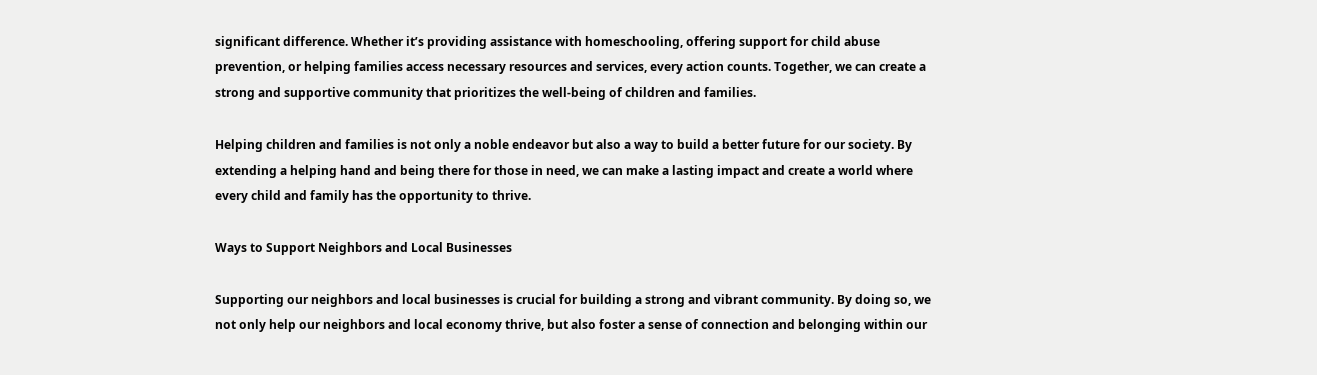significant difference. Whether it’s providing assistance with homeschooling, offering support for child abuse prevention, or helping families access necessary resources and services, every action counts. Together, we can create a strong and supportive community that prioritizes the well-being of children and families.

Helping children and families is not only a noble endeavor but also a way to build a better future for our society. By extending a helping hand and being there for those in need, we can make a lasting impact and create a world where every child and family has the opportunity to thrive.

Ways to Support Neighbors and Local Businesses

Supporting our neighbors and local businesses is crucial for building a strong and vibrant community. By doing so, we not only help our neighbors and local economy thrive, but also foster a sense of connection and belonging within our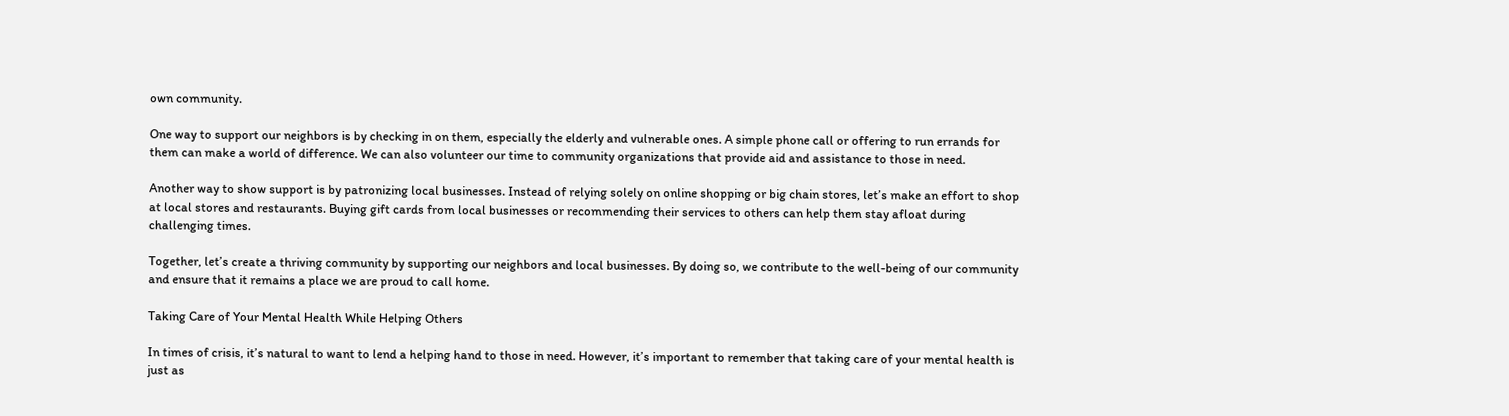own community.

One way to support our neighbors is by checking in on them, especially the elderly and vulnerable ones. A simple phone call or offering to run errands for them can make a world of difference. We can also volunteer our time to community organizations that provide aid and assistance to those in need.

Another way to show support is by patronizing local businesses. Instead of relying solely on online shopping or big chain stores, let’s make an effort to shop at local stores and restaurants. Buying gift cards from local businesses or recommending their services to others can help them stay afloat during challenging times.

Together, let’s create a thriving community by supporting our neighbors and local businesses. By doing so, we contribute to the well-being of our community and ensure that it remains a place we are proud to call home.

Taking Care of Your Mental Health While Helping Others

In times of crisis, it’s natural to want to lend a helping hand to those in need. However, it’s important to remember that taking care of your mental health is just as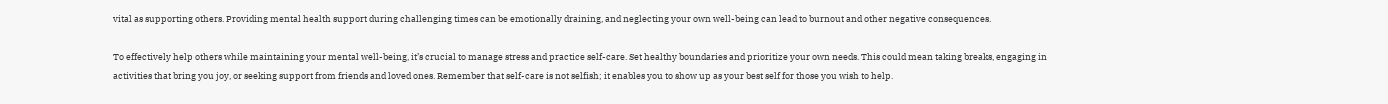vital as supporting others. Providing mental health support during challenging times can be emotionally draining, and neglecting your own well-being can lead to burnout and other negative consequences.

To effectively help others while maintaining your mental well-being, it’s crucial to manage stress and practice self-care. Set healthy boundaries and prioritize your own needs. This could mean taking breaks, engaging in activities that bring you joy, or seeking support from friends and loved ones. Remember that self-care is not selfish; it enables you to show up as your best self for those you wish to help.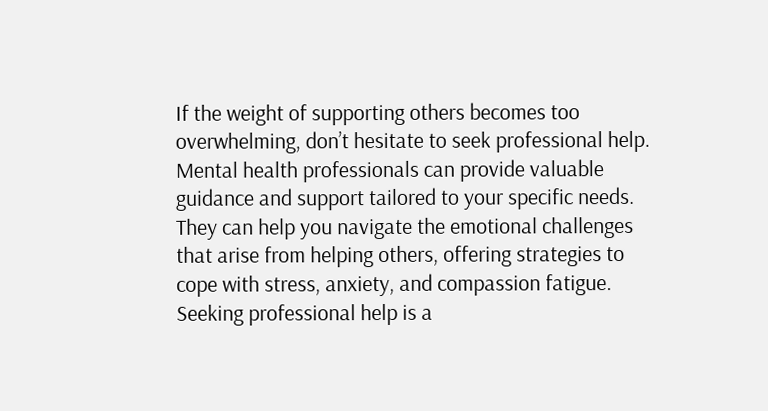If the weight of supporting others becomes too overwhelming, don’t hesitate to seek professional help. Mental health professionals can provide valuable guidance and support tailored to your specific needs. They can help you navigate the emotional challenges that arise from helping others, offering strategies to cope with stress, anxiety, and compassion fatigue. Seeking professional help is a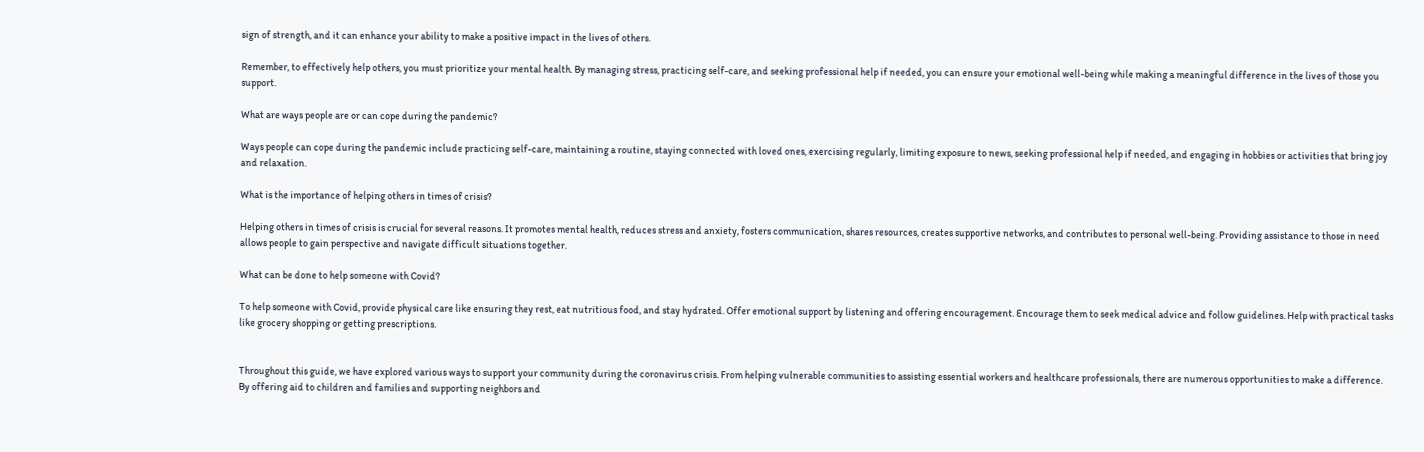sign of strength, and it can enhance your ability to make a positive impact in the lives of others.

Remember, to effectively help others, you must prioritize your mental health. By managing stress, practicing self-care, and seeking professional help if needed, you can ensure your emotional well-being while making a meaningful difference in the lives of those you support.

What are ways people are or can cope during the pandemic?

Ways people can cope during the pandemic include practicing self-care, maintaining a routine, staying connected with loved ones, exercising regularly, limiting exposure to news, seeking professional help if needed, and engaging in hobbies or activities that bring joy and relaxation.

What is the importance of helping others in times of crisis?

Helping others in times of crisis is crucial for several reasons. It promotes mental health, reduces stress and anxiety, fosters communication, shares resources, creates supportive networks, and contributes to personal well-being. Providing assistance to those in need allows people to gain perspective and navigate difficult situations together.

What can be done to help someone with Covid?

To help someone with Covid, provide physical care like ensuring they rest, eat nutritious food, and stay hydrated. Offer emotional support by listening and offering encouragement. Encourage them to seek medical advice and follow guidelines. Help with practical tasks like grocery shopping or getting prescriptions.


Throughout this guide, we have explored various ways to support your community during the coronavirus crisis. From helping vulnerable communities to assisting essential workers and healthcare professionals, there are numerous opportunities to make a difference. By offering aid to children and families and supporting neighbors and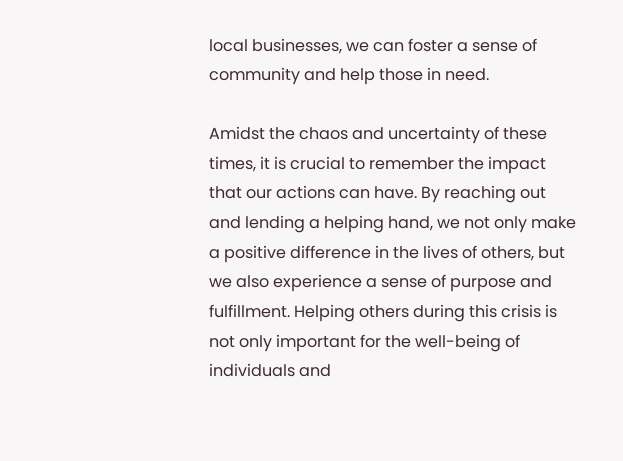local businesses, we can foster a sense of community and help those in need.

Amidst the chaos and uncertainty of these times, it is crucial to remember the impact that our actions can have. By reaching out and lending a helping hand, we not only make a positive difference in the lives of others, but we also experience a sense of purpose and fulfillment. Helping others during this crisis is not only important for the well-being of individuals and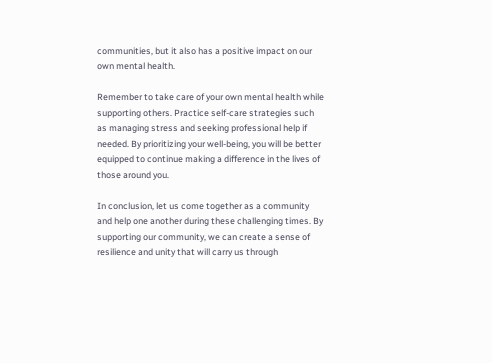communities, but it also has a positive impact on our own mental health.

Remember to take care of your own mental health while supporting others. Practice self-care strategies such as managing stress and seeking professional help if needed. By prioritizing your well-being, you will be better equipped to continue making a difference in the lives of those around you.

In conclusion, let us come together as a community and help one another during these challenging times. By supporting our community, we can create a sense of resilience and unity that will carry us through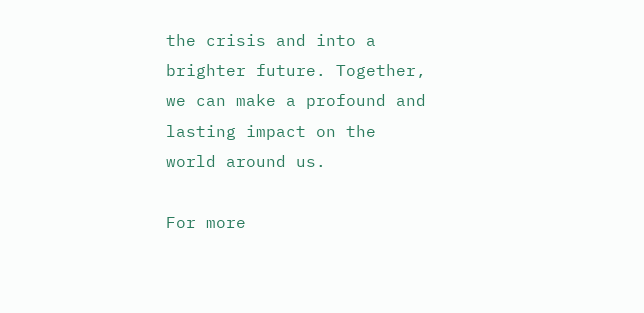the crisis and into a brighter future. Together, we can make a profound and lasting impact on the world around us.

For more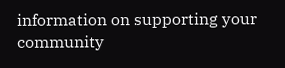information on supporting your community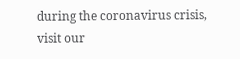during the coronavirus crisis, visit our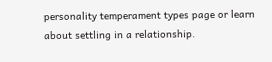personality temperament types page or learn about settling in a relationship.